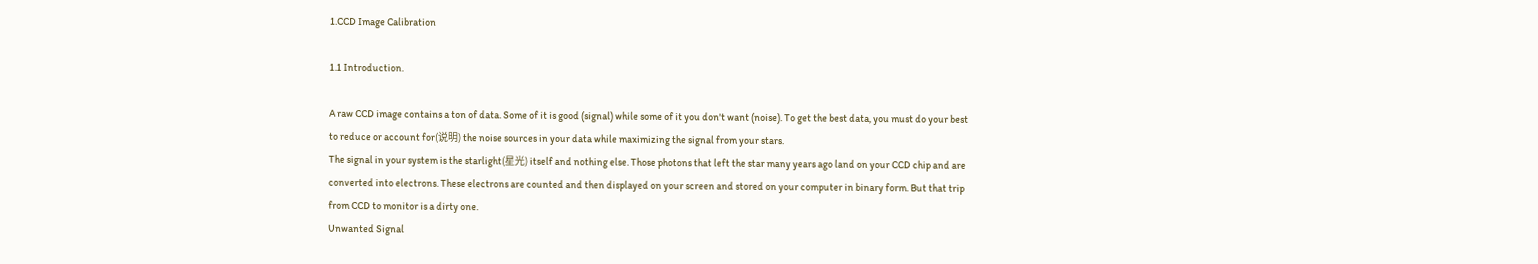1.CCD Image Calibration

1.1 Introduction.

A raw CCD image contains a ton of data. Some of it is good (signal) while some of it you don't want (noise). To get the best data, you must do your best to reduce or account for(说明) the noise sources in your data while maximizing the signal from your stars.
The signal in your system is the starlight(星光) itself and nothing else. Those photons that left the star many years ago land on your CCD chip and are converted into electrons. These electrons are counted and then displayed on your screen and stored on your computer in binary form. But that trip from CCD to monitor is a dirty one.
Unwanted Signal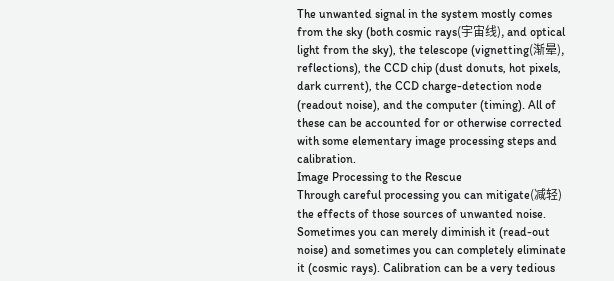The unwanted signal in the system mostly comes from the sky (both cosmic rays(宇宙线), and optical light from the sky), the telescope (vignetting(渐晕), reflections), the CCD chip (dust donuts, hot pixels, dark current), the CCD charge-detection node (readout noise), and the computer (timing). All of these can be accounted for or otherwise corrected with some elementary image processing steps and calibration.
Image Processing to the Rescue
Through careful processing you can mitigate(减轻) the effects of those sources of unwanted noise. Sometimes you can merely diminish it (read-out noise) and sometimes you can completely eliminate it (cosmic rays). Calibration can be a very tedious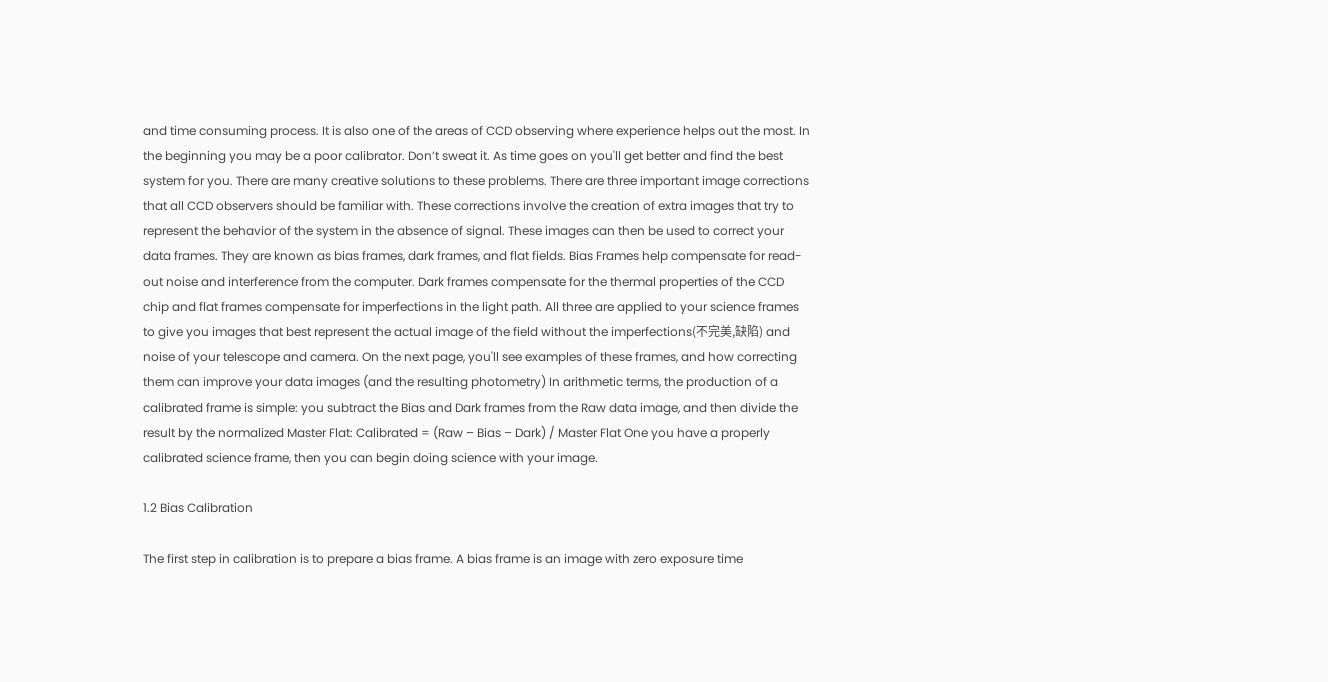and time consuming process. It is also one of the areas of CCD observing where experience helps out the most. In the beginning you may be a poor calibrator. Don’t sweat it. As time goes on you'll get better and find the best system for you. There are many creative solutions to these problems. There are three important image corrections that all CCD observers should be familiar with. These corrections involve the creation of extra images that try to represent the behavior of the system in the absence of signal. These images can then be used to correct your data frames. They are known as bias frames, dark frames, and flat fields. Bias Frames help compensate for read-out noise and interference from the computer. Dark frames compensate for the thermal properties of the CCD chip and flat frames compensate for imperfections in the light path. All three are applied to your science frames to give you images that best represent the actual image of the field without the imperfections(不完美,缺陷) and noise of your telescope and camera. On the next page, you'll see examples of these frames, and how correcting them can improve your data images (and the resulting photometry) In arithmetic terms, the production of a calibrated frame is simple: you subtract the Bias and Dark frames from the Raw data image, and then divide the result by the normalized Master Flat: Calibrated = (Raw – Bias – Dark) / Master Flat One you have a properly calibrated science frame, then you can begin doing science with your image.

1.2 Bias Calibration

The first step in calibration is to prepare a bias frame. A bias frame is an image with zero exposure time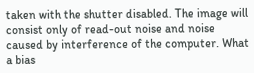taken with the shutter disabled. The image will consist only of read-out noise and noise caused by interference of the computer. What a bias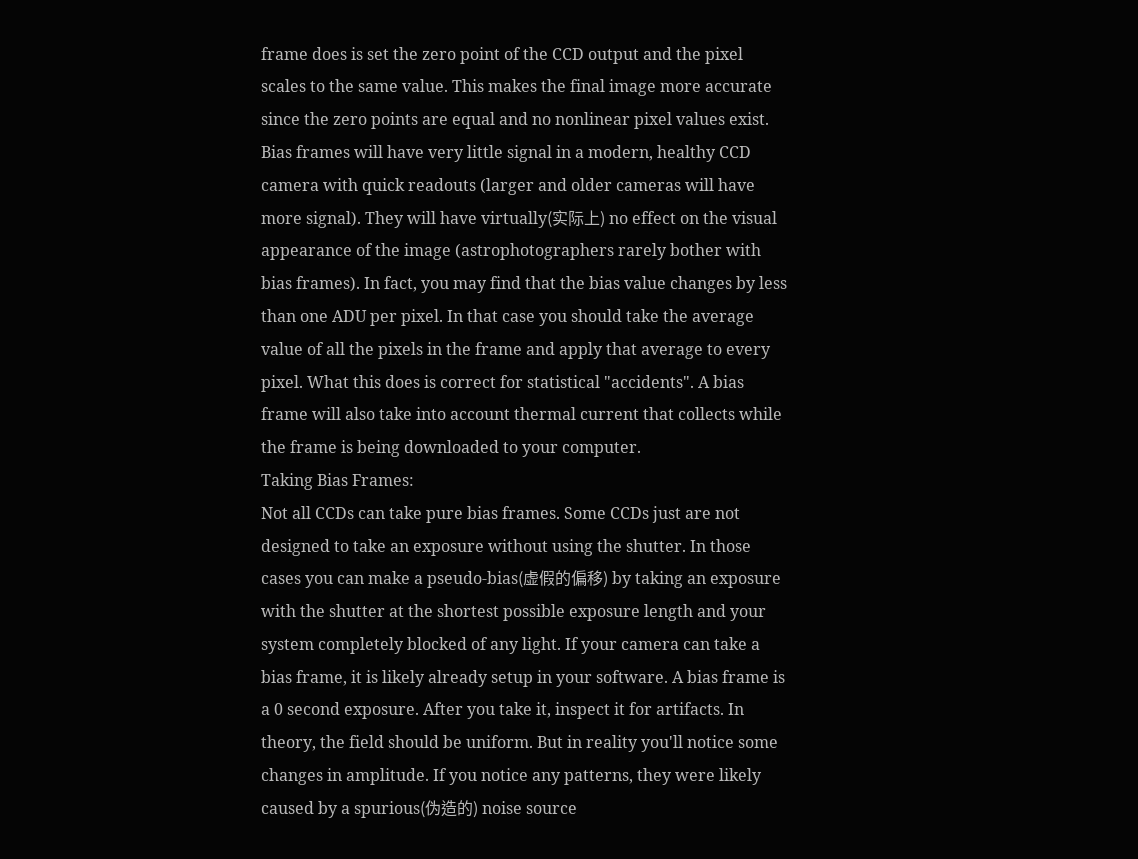frame does is set the zero point of the CCD output and the pixel scales to the same value. This makes the final image more accurate since the zero points are equal and no nonlinear pixel values exist. Bias frames will have very little signal in a modern, healthy CCD camera with quick readouts (larger and older cameras will have more signal). They will have virtually(实际上) no effect on the visual appearance of the image (astrophotographers rarely bother with bias frames). In fact, you may find that the bias value changes by less than one ADU per pixel. In that case you should take the average value of all the pixels in the frame and apply that average to every pixel. What this does is correct for statistical "accidents". A bias frame will also take into account thermal current that collects while the frame is being downloaded to your computer.
Taking Bias Frames:
Not all CCDs can take pure bias frames. Some CCDs just are not designed to take an exposure without using the shutter. In those cases you can make a pseudo-bias(虚假的偏移) by taking an exposure with the shutter at the shortest possible exposure length and your system completely blocked of any light. If your camera can take a bias frame, it is likely already setup in your software. A bias frame is a 0 second exposure. After you take it, inspect it for artifacts. In theory, the field should be uniform. But in reality you'll notice some changes in amplitude. If you notice any patterns, they were likely caused by a spurious(伪造的) noise source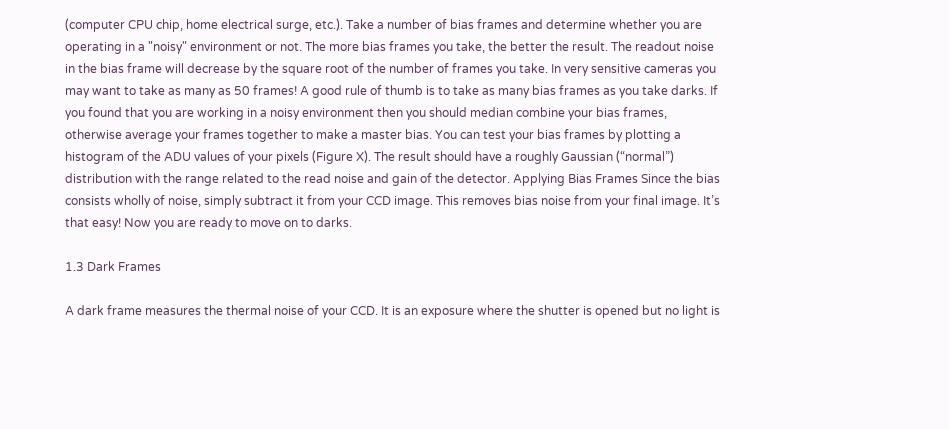(computer CPU chip, home electrical surge, etc.). Take a number of bias frames and determine whether you are operating in a "noisy" environment or not. The more bias frames you take, the better the result. The readout noise in the bias frame will decrease by the square root of the number of frames you take. In very sensitive cameras you may want to take as many as 50 frames! A good rule of thumb is to take as many bias frames as you take darks. If you found that you are working in a noisy environment then you should median combine your bias frames, otherwise average your frames together to make a master bias. You can test your bias frames by plotting a histogram of the ADU values of your pixels (Figure X). The result should have a roughly Gaussian (“normal”) distribution with the range related to the read noise and gain of the detector. Applying Bias Frames Since the bias consists wholly of noise, simply subtract it from your CCD image. This removes bias noise from your final image. It’s that easy! Now you are ready to move on to darks.

1.3 Dark Frames

A dark frame measures the thermal noise of your CCD. It is an exposure where the shutter is opened but no light is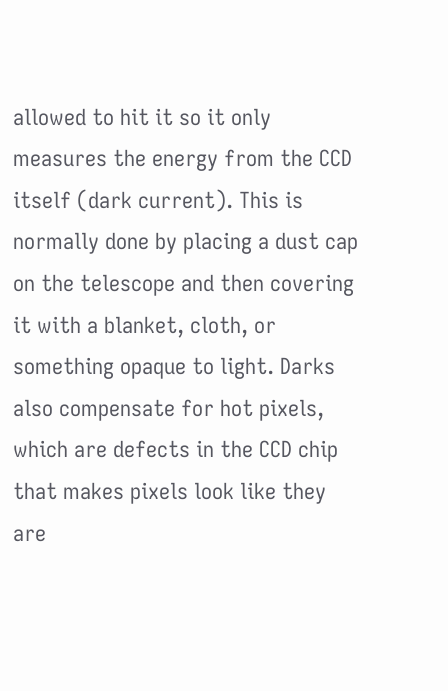allowed to hit it so it only measures the energy from the CCD itself (dark current). This is normally done by placing a dust cap on the telescope and then covering it with a blanket, cloth, or something opaque to light. Darks also compensate for hot pixels, which are defects in the CCD chip that makes pixels look like they are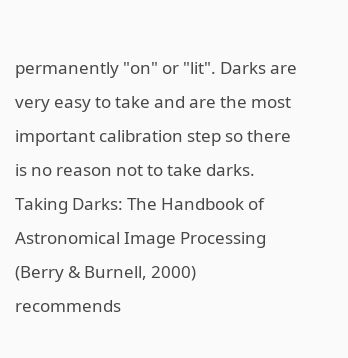permanently "on" or "lit". Darks are very easy to take and are the most important calibration step so there is no reason not to take darks. Taking Darks: The Handbook of Astronomical Image Processing (Berry & Burnell, 2000) recommends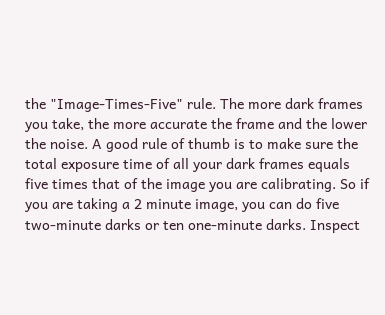the "Image-Times-Five" rule. The more dark frames you take, the more accurate the frame and the lower the noise. A good rule of thumb is to make sure the total exposure time of all your dark frames equals five times that of the image you are calibrating. So if you are taking a 2 minute image, you can do five two-minute darks or ten one-minute darks. Inspect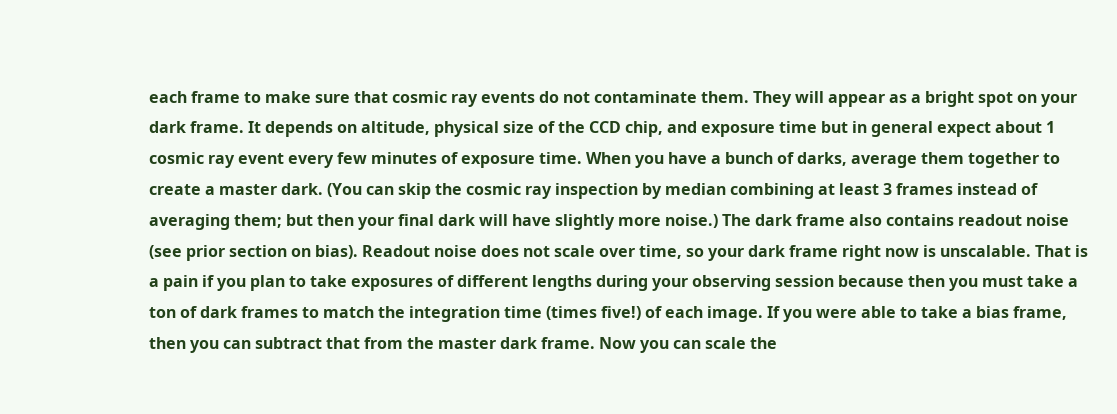each frame to make sure that cosmic ray events do not contaminate them. They will appear as a bright spot on your dark frame. It depends on altitude, physical size of the CCD chip, and exposure time but in general expect about 1 cosmic ray event every few minutes of exposure time. When you have a bunch of darks, average them together to create a master dark. (You can skip the cosmic ray inspection by median combining at least 3 frames instead of averaging them; but then your final dark will have slightly more noise.) The dark frame also contains readout noise (see prior section on bias). Readout noise does not scale over time, so your dark frame right now is unscalable. That is a pain if you plan to take exposures of different lengths during your observing session because then you must take a ton of dark frames to match the integration time (times five!) of each image. If you were able to take a bias frame, then you can subtract that from the master dark frame. Now you can scale the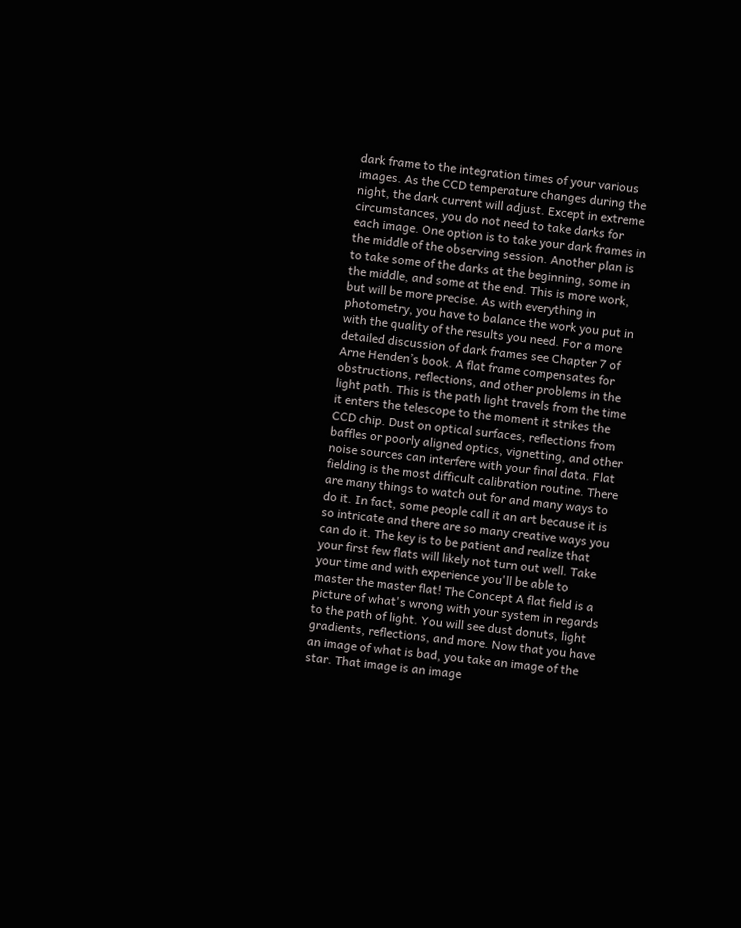dark frame to the integration times of your various images. As the CCD temperature changes during the night, the dark current will adjust. Except in extreme circumstances, you do not need to take darks for each image. One option is to take your dark frames in the middle of the observing session. Another plan is to take some of the darks at the beginning, some in the middle, and some at the end. This is more work, but will be more precise. As with everything in photometry, you have to balance the work you put in with the quality of the results you need. For a more detailed discussion of dark frames see Chapter 7 of Arne Henden’s book. A flat frame compensates for obstructions, reflections, and other problems in the light path. This is the path light travels from the time it enters the telescope to the moment it strikes the CCD chip. Dust on optical surfaces, reflections from baffles or poorly aligned optics, vignetting, and other noise sources can interfere with your final data. Flat fielding is the most difficult calibration routine. There are many things to watch out for and many ways to do it. In fact, some people call it an art because it is so intricate and there are so many creative ways you can do it. The key is to be patient and realize that your first few flats will likely not turn out well. Take your time and with experience you'll be able to master the master flat! The Concept A flat field is a picture of what's wrong with your system in regards to the path of light. You will see dust donuts, light gradients, reflections, and more. Now that you have an image of what is bad, you take an image of the star. That image is an image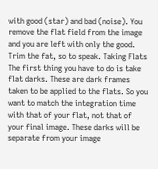with good (star) and bad (noise). You remove the flat field from the image and you are left with only the good. Trim the fat, so to speak. Taking Flats The first thing you have to do is take flat darks. These are dark frames taken to be applied to the flats. So you want to match the integration time with that of your flat, not that of your final image. These darks will be separate from your image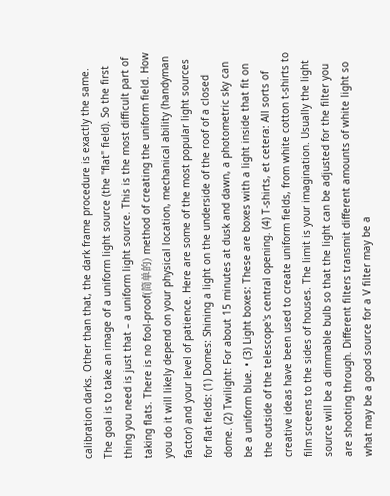calibration darks. Other than that, the dark frame procedure is exactly the same. The goal is to take an image of a uniform light source (the "flat" field). So the first thing you need is just that – a uniform light source. This is the most difficult part of taking flats. There is no fool-proof(简单的) method of creating the uniform field. How you do it will likely depend on your physical location, mechanical ability (handyman factor) and your level of patience. Here are some of the most popular light sources for flat fields: (1) Domes: Shining a light on the underside of the roof of a closed dome. (2) Twilight: For about 15 minutes at dusk and dawn, a photometric sky can be a uniform blue. • (3) Light boxes: These are boxes with a light inside that fit on the outside of the telescope's central opening. (4) T-shirts, et cetera: All sorts of creative ideas have been used to create uniform fields, from white cotton t-shirts to film screens to the sides of houses. The limit is your imagination. Usually the light source will be a dimmable bulb so that the light can be adjusted for the filter you are shooting through. Different filters transmit different amounts of white light so what may be a good source for a V filter may be a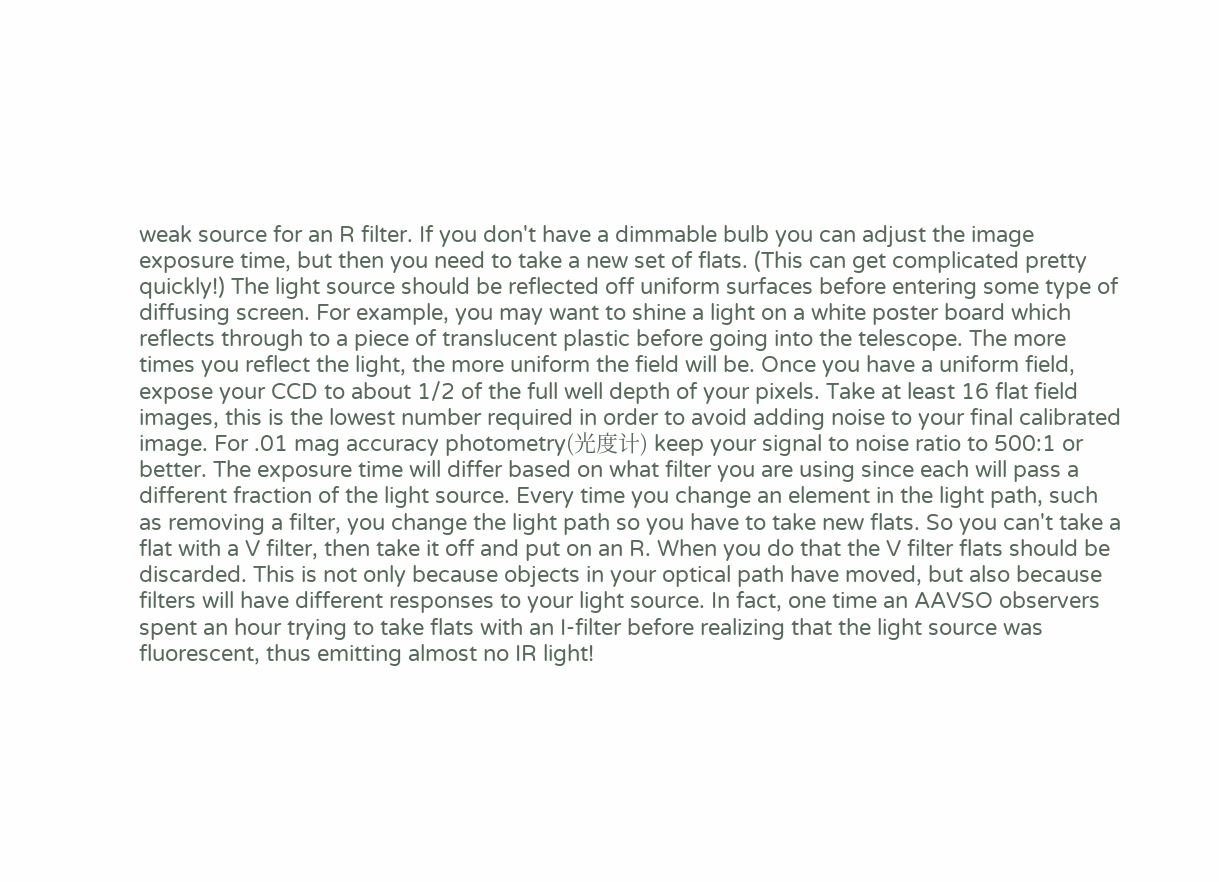weak source for an R filter. If you don't have a dimmable bulb you can adjust the image exposure time, but then you need to take a new set of flats. (This can get complicated pretty quickly!) The light source should be reflected off uniform surfaces before entering some type of diffusing screen. For example, you may want to shine a light on a white poster board which reflects through to a piece of translucent plastic before going into the telescope. The more times you reflect the light, the more uniform the field will be. Once you have a uniform field, expose your CCD to about 1/2 of the full well depth of your pixels. Take at least 16 flat field images, this is the lowest number required in order to avoid adding noise to your final calibrated image. For .01 mag accuracy photometry(光度计) keep your signal to noise ratio to 500:1 or better. The exposure time will differ based on what filter you are using since each will pass a different fraction of the light source. Every time you change an element in the light path, such as removing a filter, you change the light path so you have to take new flats. So you can't take a flat with a V filter, then take it off and put on an R. When you do that the V filter flats should be discarded. This is not only because objects in your optical path have moved, but also because filters will have different responses to your light source. In fact, one time an AAVSO observers spent an hour trying to take flats with an I-filter before realizing that the light source was fluorescent, thus emitting almost no IR light!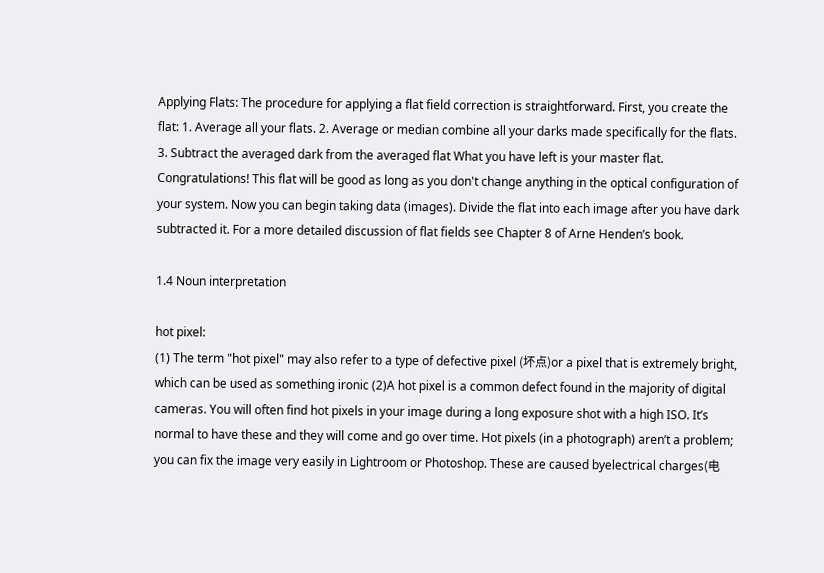Applying Flats: The procedure for applying a flat field correction is straightforward. First, you create the flat: 1. Average all your flats. 2. Average or median combine all your darks made specifically for the flats. 3. Subtract the averaged dark from the averaged flat What you have left is your master flat. Congratulations! This flat will be good as long as you don't change anything in the optical configuration of your system. Now you can begin taking data (images). Divide the flat into each image after you have dark subtracted it. For a more detailed discussion of flat fields see Chapter 8 of Arne Henden’s book.

1.4 Noun interpretation

hot pixel:
(1) The term "hot pixel" may also refer to a type of defective pixel (坏点)or a pixel that is extremely bright, which can be used as something ironic (2)A hot pixel is a common defect found in the majority of digital cameras. You will often find hot pixels in your image during a long exposure shot with a high ISO. It’s normal to have these and they will come and go over time. Hot pixels (in a photograph) aren’t a problem; you can fix the image very easily in Lightroom or Photoshop. These are caused byelectrical charges(电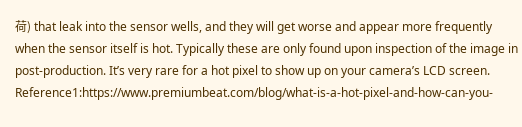荷) that leak into the sensor wells, and they will get worse and appear more frequently when the sensor itself is hot. Typically these are only found upon inspection of the image in post-production. It’s very rare for a hot pixel to show up on your camera’s LCD screen. Reference1:https://www.premiumbeat.com/blog/what-is-a-hot-pixel-and-how-can-you-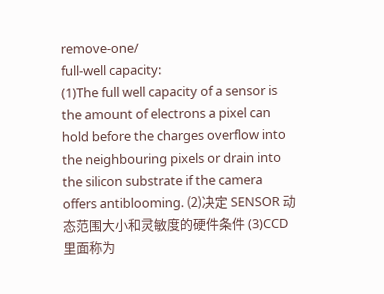remove-one/
full-well capacity:
(1)The full well capacity of a sensor is the amount of electrons a pixel can hold before the charges overflow into the neighbouring pixels or drain into the silicon substrate if the camera offers antiblooming. (2)决定 SENSOR 动态范围大小和灵敏度的硬件条件 (3)CCD里面称为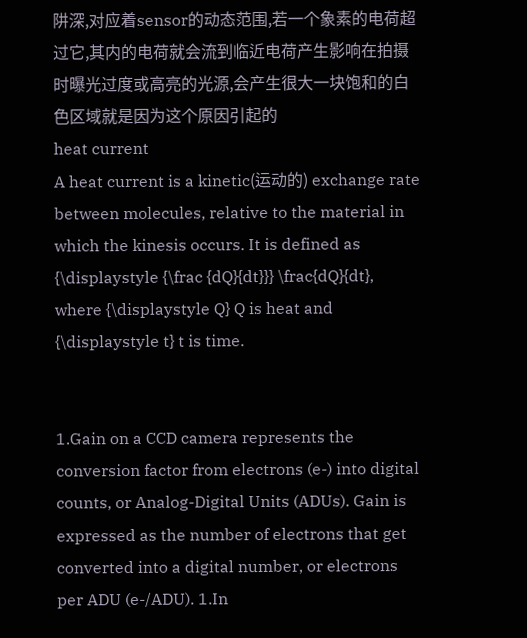阱深,对应着sensor的动态范围,若一个象素的电荷超过它,其内的电荷就会流到临近电荷产生影响在拍摄时曝光过度或高亮的光源,会产生很大一块饱和的白色区域就是因为这个原因引起的
heat current
A heat current is a kinetic(运动的) exchange rate between molecules, relative to the material in which the kinesis occurs. It is defined as {\displaystyle {\frac {dQ}{dt}}} \frac{dQ}{dt}, where {\displaystyle Q} Q is heat and {\displaystyle t} t is time.


1.Gain on a CCD camera represents the conversion factor from electrons (e-) into digital counts, or Analog-Digital Units (ADUs). Gain is expressed as the number of electrons that get converted into a digital number, or electrons per ADU (e-/ADU). 1.In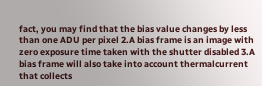fact, you may find that the bias value changes by less than one ADU per pixel 2.A bias frame is an image with zero exposure time taken with the shutter disabled 3.A bias frame will also take into account thermalcurrent that collects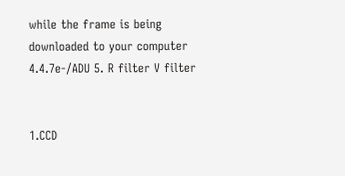while the frame is being downloaded to your computer 4.4.7e-/ADU 5. R filter V filter


1.CCD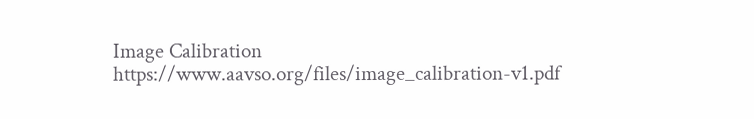Image Calibration https://www.aavso.org/files/image_calibration-v1.pdf